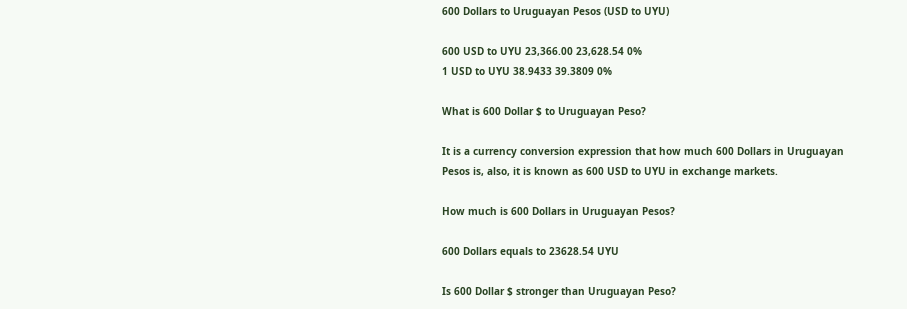600 Dollars to Uruguayan Pesos (USD to UYU)

600 USD to UYU 23,366.00 23,628.54 0%
1 USD to UYU 38.9433 39.3809 0%

What is 600 Dollar $ to Uruguayan Peso?

It is a currency conversion expression that how much 600 Dollars in Uruguayan Pesos is, also, it is known as 600 USD to UYU in exchange markets.

How much is 600 Dollars in Uruguayan Pesos?

600 Dollars equals to 23628.54 UYU

Is 600 Dollar $ stronger than Uruguayan Peso?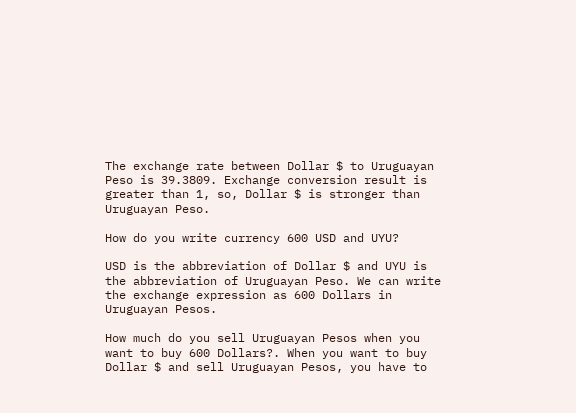The exchange rate between Dollar $ to Uruguayan Peso is 39.3809. Exchange conversion result is greater than 1, so, Dollar $ is stronger than Uruguayan Peso.

How do you write currency 600 USD and UYU?

USD is the abbreviation of Dollar $ and UYU is the abbreviation of Uruguayan Peso. We can write the exchange expression as 600 Dollars in Uruguayan Pesos.

How much do you sell Uruguayan Pesos when you want to buy 600 Dollars?. When you want to buy Dollar $ and sell Uruguayan Pesos, you have to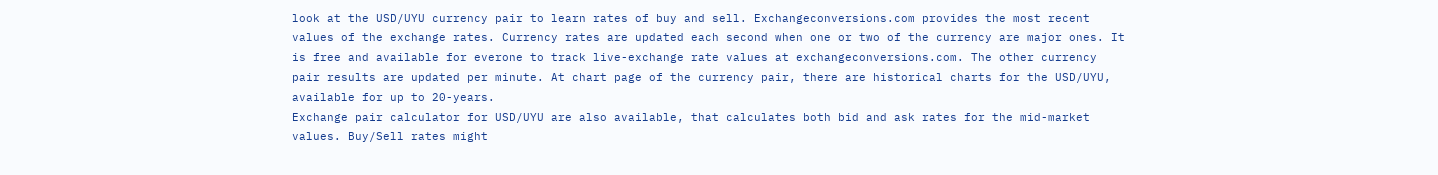look at the USD/UYU currency pair to learn rates of buy and sell. Exchangeconversions.com provides the most recent values of the exchange rates. Currency rates are updated each second when one or two of the currency are major ones. It is free and available for everone to track live-exchange rate values at exchangeconversions.com. The other currency pair results are updated per minute. At chart page of the currency pair, there are historical charts for the USD/UYU, available for up to 20-years.
Exchange pair calculator for USD/UYU are also available, that calculates both bid and ask rates for the mid-market values. Buy/Sell rates might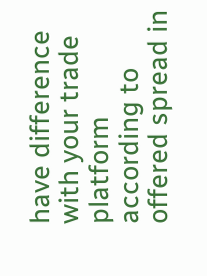have difference with your trade platform according to offered spread in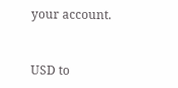your account.


USD to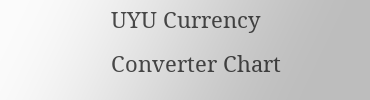UYU Currency Converter Chart